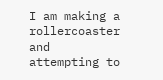I am making a rollercoaster and attempting to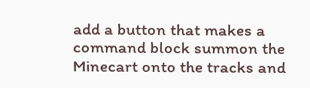add a button that makes a command block summon the Minecart onto the tracks and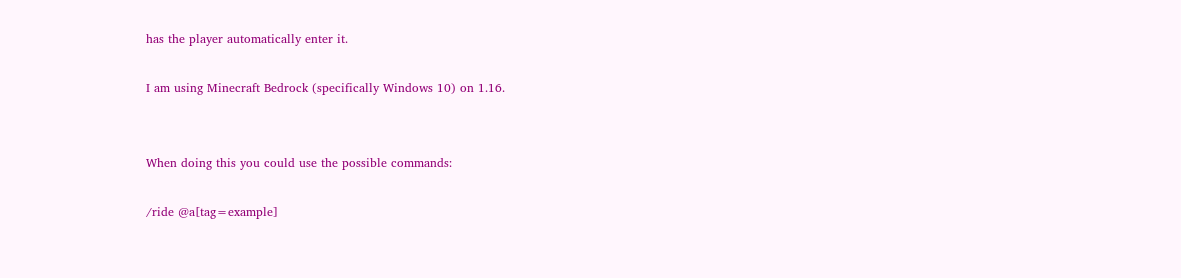has the player automatically enter it.

I am using Minecraft Bedrock (specifically Windows 10) on 1.16.


When doing this you could use the possible commands:

/ride @a[tag=example]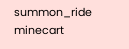summon_ride minecart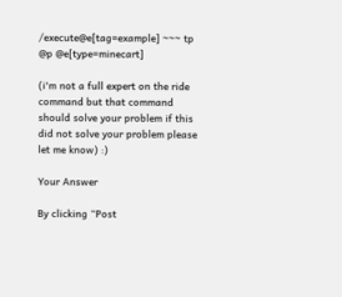/execute@e[tag=example] ~~~ tp @p @e[type=minecart]

(i'm not a full expert on the ride command but that command should solve your problem if this did not solve your problem please let me know) :)

Your Answer

By clicking “Post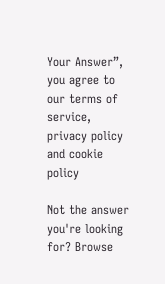Your Answer”, you agree to our terms of service, privacy policy and cookie policy

Not the answer you're looking for? Browse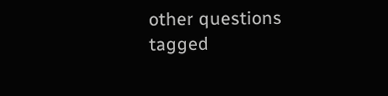other questions tagged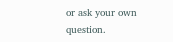or ask your own question.